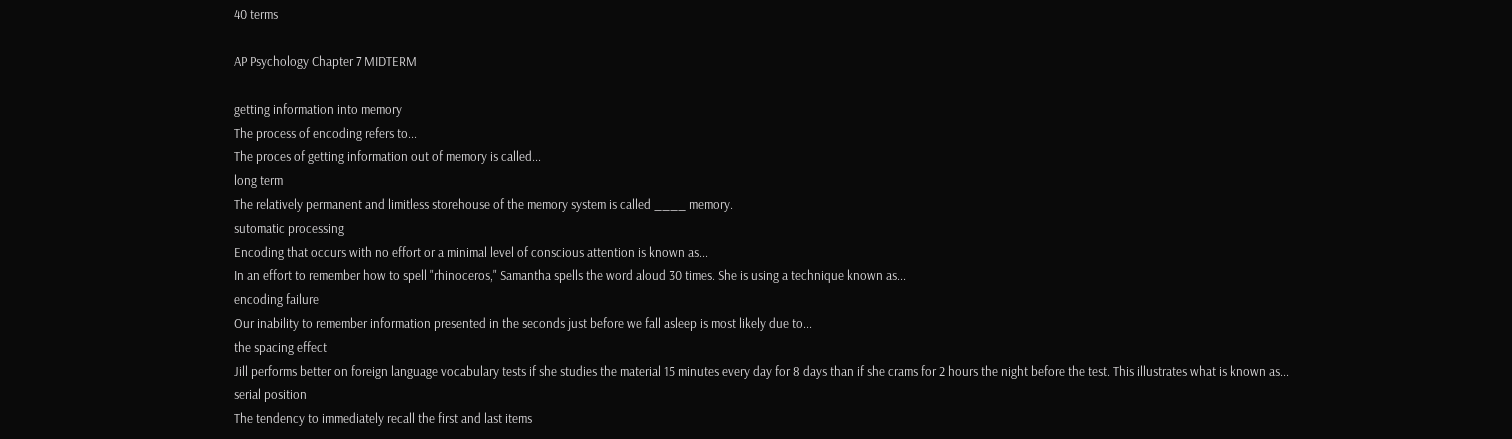40 terms

AP Psychology Chapter 7 MIDTERM

getting information into memory
The process of encoding refers to...
The proces of getting information out of memory is called...
long term
The relatively permanent and limitless storehouse of the memory system is called ____ memory.
sutomatic processing
Encoding that occurs with no effort or a minimal level of conscious attention is known as...
In an effort to remember how to spell "rhinoceros," Samantha spells the word aloud 30 times. She is using a technique known as...
encoding failure
Our inability to remember information presented in the seconds just before we fall asleep is most likely due to...
the spacing effect
Jill performs better on foreign language vocabulary tests if she studies the material 15 minutes every day for 8 days than if she crams for 2 hours the night before the test. This illustrates what is known as...
serial position
The tendency to immediately recall the first and last items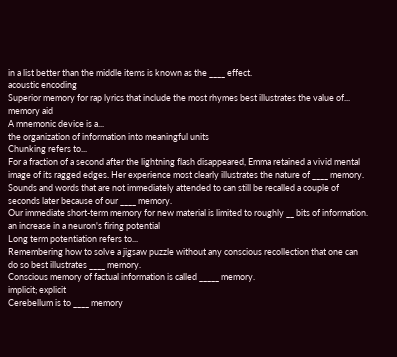in a list better than the middle items is known as the ____ effect.
acoustic encoding
Superior memory for rap lyrics that include the most rhymes best illustrates the value of...
memory aid
A mnemonic device is a...
the organization of information into meaningful units
Chunking refers to...
For a fraction of a second after the lightning flash disappeared, Emma retained a vivid mental image of its ragged edges. Her experience most clearly illustrates the nature of ____ memory.
Sounds and words that are not immediately attended to can still be recalled a couple of seconds later because of our ____ memory.
Our immediate short-term memory for new material is limited to roughly __ bits of information.
an increase in a neuron's firing potential
Long term potentiation refers to...
Remembering how to solve a jigsaw puzzle without any conscious recollection that one can do so best illustrates ____ memory.
Conscious memory of factual information is called _____ memory.
implicit; explicit
Cerebellum is to ____ memory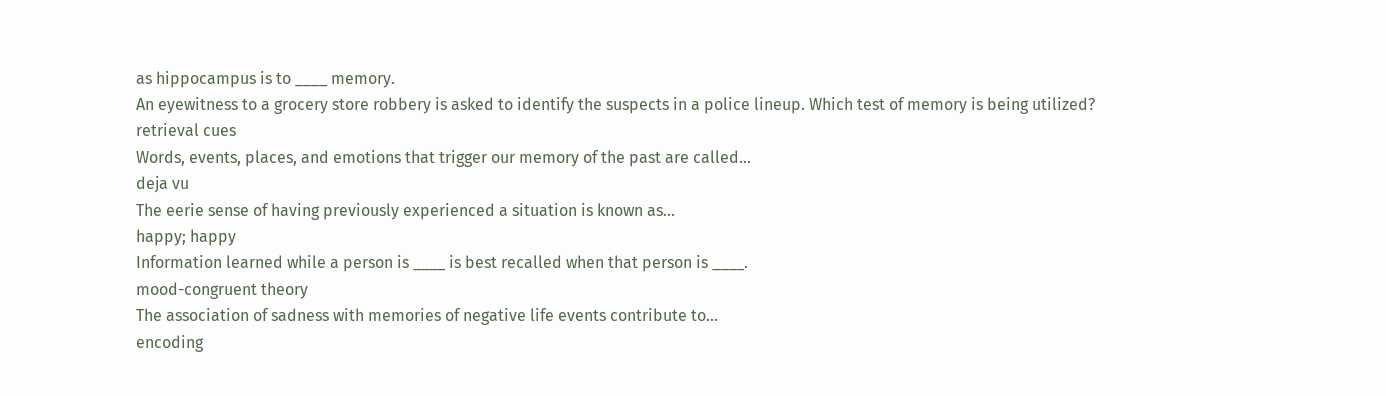as hippocampus is to ____ memory.
An eyewitness to a grocery store robbery is asked to identify the suspects in a police lineup. Which test of memory is being utilized?
retrieval cues
Words, events, places, and emotions that trigger our memory of the past are called...
deja vu
The eerie sense of having previously experienced a situation is known as...
happy; happy
Information learned while a person is ____ is best recalled when that person is ____.
mood-congruent theory
The association of sadness with memories of negative life events contribute to...
encoding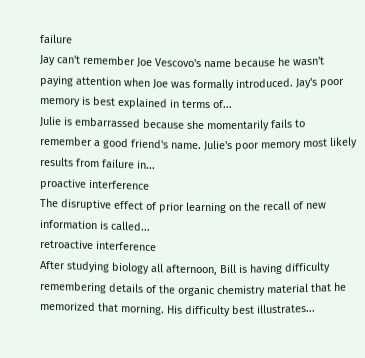failure
Jay can't remember Joe Vescovo's name because he wasn't paying attention when Joe was formally introduced. Jay's poor memory is best explained in terms of...
Julie is embarrassed because she momentarily fails to remember a good friend's name. Julie's poor memory most likely results from failure in...
proactive interference
The disruptive effect of prior learning on the recall of new information is called...
retroactive interference
After studying biology all afternoon, Bill is having difficulty remembering details of the organic chemistry material that he memorized that morning. His difficulty best illustrates...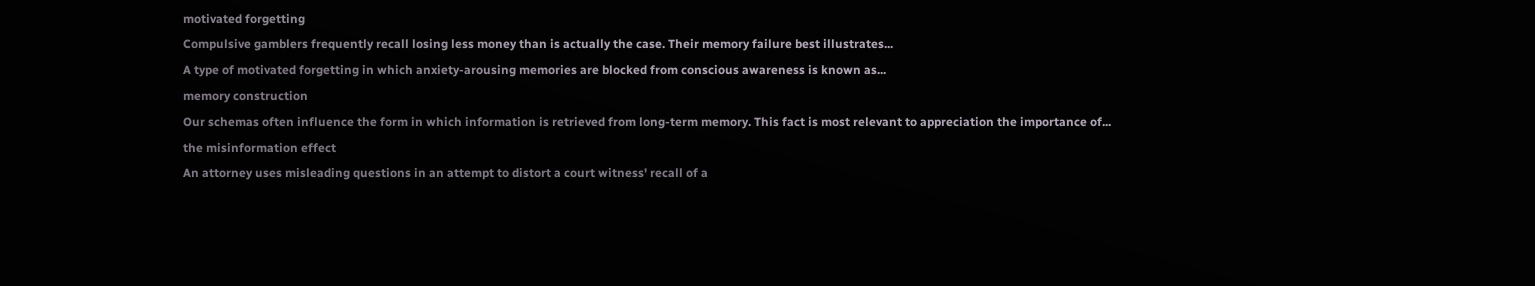motivated forgetting
Compulsive gamblers frequently recall losing less money than is actually the case. Their memory failure best illustrates...
A type of motivated forgetting in which anxiety-arousing memories are blocked from conscious awareness is known as...
memory construction
Our schemas often influence the form in which information is retrieved from long-term memory. This fact is most relevant to appreciation the importance of...
the misinformation effect
An attorney uses misleading questions in an attempt to distort a court witness' recall of a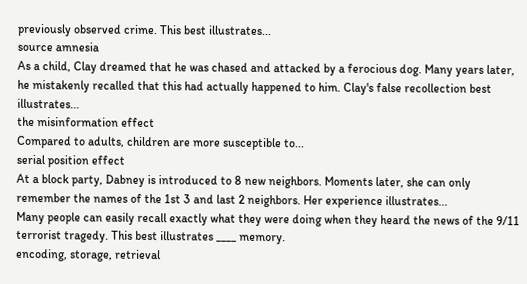previously observed crime. This best illustrates...
source amnesia
As a child, Clay dreamed that he was chased and attacked by a ferocious dog. Many years later, he mistakenly recalled that this had actually happened to him. Clay's false recollection best illustrates...
the misinformation effect
Compared to adults, children are more susceptible to...
serial position effect
At a block party, Dabney is introduced to 8 new neighbors. Moments later, she can only remember the names of the 1st 3 and last 2 neighbors. Her experience illustrates...
Many people can easily recall exactly what they were doing when they heard the news of the 9/11 terrorist tragedy. This best illustrates ____ memory.
encoding, storage, retrieval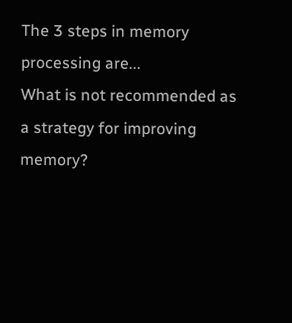The 3 steps in memory processing are...
What is not recommended as a strategy for improving memory?